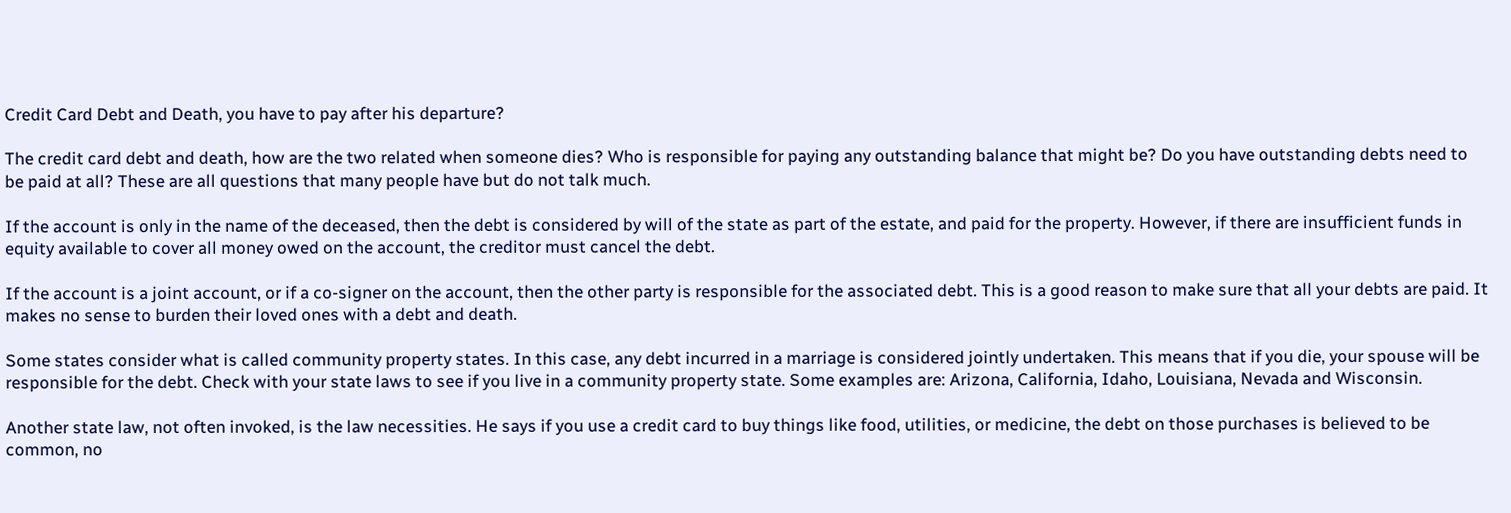Credit Card Debt and Death, you have to pay after his departure?

The credit card debt and death, how are the two related when someone dies? Who is responsible for paying any outstanding balance that might be? Do you have outstanding debts need to be paid at all? These are all questions that many people have but do not talk much.

If the account is only in the name of the deceased, then the debt is considered by will of the state as part of the estate, and paid for the property. However, if there are insufficient funds in equity available to cover all money owed on the account, the creditor must cancel the debt.

If the account is a joint account, or if a co-signer on the account, then the other party is responsible for the associated debt. This is a good reason to make sure that all your debts are paid. It makes no sense to burden their loved ones with a debt and death.

Some states consider what is called community property states. In this case, any debt incurred in a marriage is considered jointly undertaken. This means that if you die, your spouse will be responsible for the debt. Check with your state laws to see if you live in a community property state. Some examples are: Arizona, California, Idaho, Louisiana, Nevada and Wisconsin.

Another state law, not often invoked, is the law necessities. He says if you use a credit card to buy things like food, utilities, or medicine, the debt on those purchases is believed to be common, no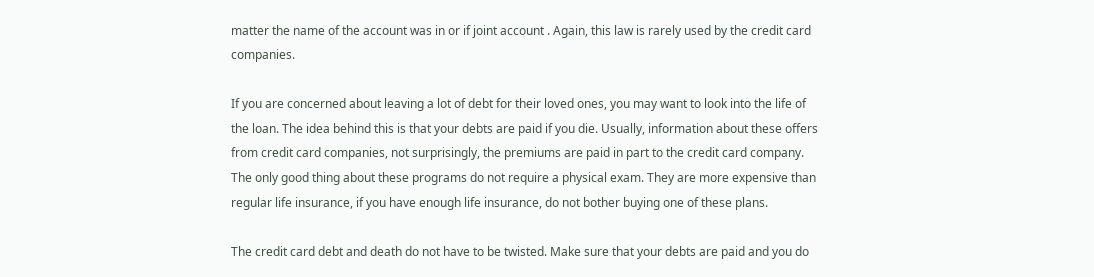matter the name of the account was in or if joint account . Again, this law is rarely used by the credit card companies.

If you are concerned about leaving a lot of debt for their loved ones, you may want to look into the life of the loan. The idea behind this is that your debts are paid if you die. Usually, information about these offers from credit card companies, not surprisingly, the premiums are paid in part to the credit card company. The only good thing about these programs do not require a physical exam. They are more expensive than regular life insurance, if you have enough life insurance, do not bother buying one of these plans.

The credit card debt and death do not have to be twisted. Make sure that your debts are paid and you do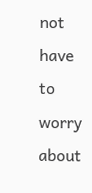not have to worry about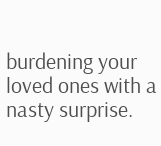burdening your loved ones with a nasty surprise.